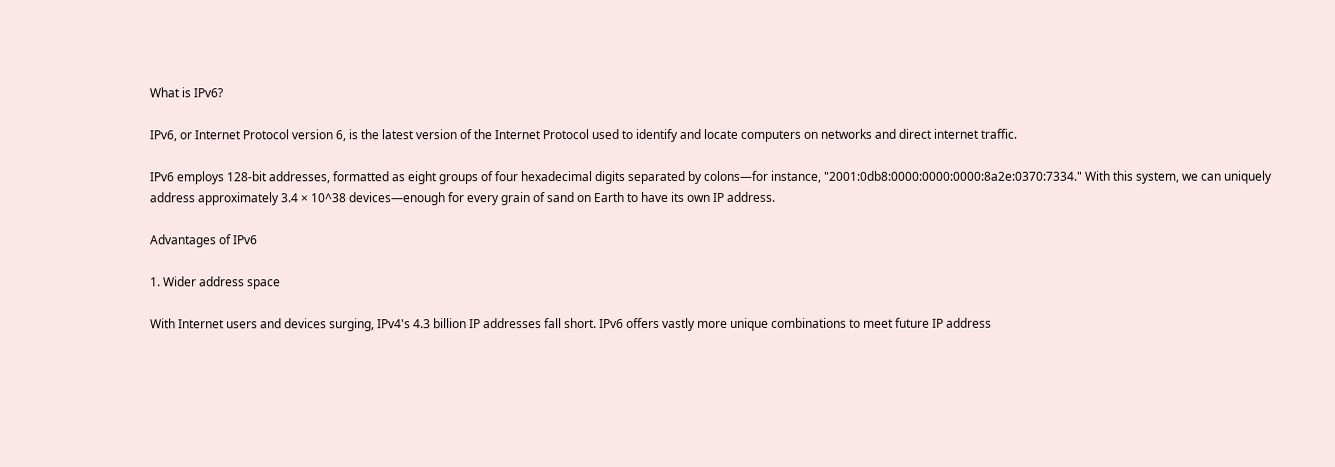What is IPv6?

IPv6, or Internet Protocol version 6, is the latest version of the Internet Protocol used to identify and locate computers on networks and direct internet traffic.

IPv6 employs 128-bit addresses, formatted as eight groups of four hexadecimal digits separated by colons—for instance, "2001:0db8:0000:0000:0000:8a2e:0370:7334." With this system, we can uniquely address approximately 3.4 × 10^38 devices—enough for every grain of sand on Earth to have its own IP address.

Advantages of IPv6

1. Wider address space

With Internet users and devices surging, IPv4's 4.3 billion IP addresses fall short. IPv6 offers vastly more unique combinations to meet future IP address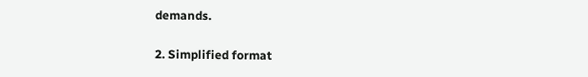demands.

2. Simplified format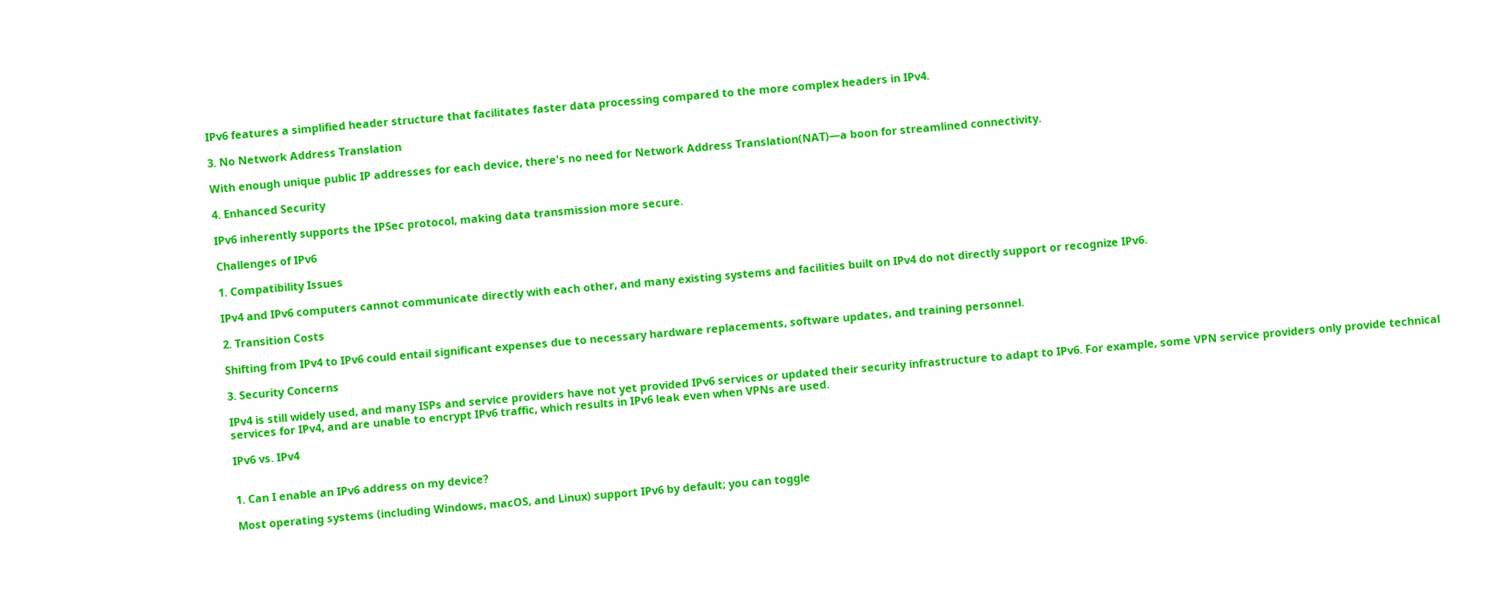IPv6 features a simplified header structure that facilitates faster data processing compared to the more complex headers in IPv4.

3. No Network Address Translation

With enough unique public IP addresses for each device, there's no need for Network Address Translation(NAT)—a boon for streamlined connectivity.

4. Enhanced Security

IPv6 inherently supports the IPSec protocol, making data transmission more secure.

Challenges of IPv6

1. Compatibility Issues

IPv4 and IPv6 computers cannot communicate directly with each other, and many existing systems and facilities built on IPv4 do not directly support or recognize IPv6.

2. Transition Costs

Shifting from IPv4 to IPv6 could entail significant expenses due to necessary hardware replacements, software updates, and training personnel.

3. Security Concerns

IPv4 is still widely used, and many ISPs and service providers have not yet provided IPv6 services or updated their security infrastructure to adapt to IPv6. For example, some VPN service providers only provide technical services for IPv4, and are unable to encrypt IPv6 traffic, which results in IPv6 leak even when VPNs are used.

IPv6 vs. IPv4


1. Can I enable an IPv6 address on my device?

Most operating systems (including Windows, macOS, and Linux) support IPv6 by default; you can toggle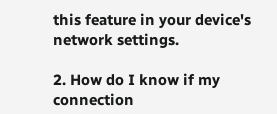this feature in your device's network settings.

2. How do I know if my connection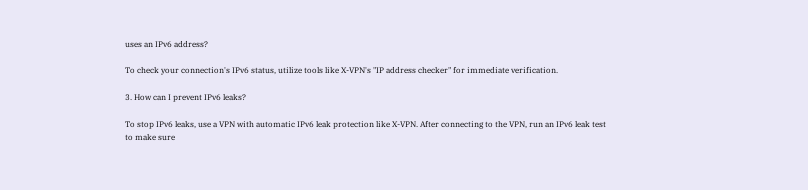uses an IPv6 address?

To check your connection's IPv6 status, utilize tools like X-VPN's "IP address checker" for immediate verification.

3. How can I prevent IPv6 leaks?

To stop IPv6 leaks, use a VPN with automatic IPv6 leak protection like X-VPN. After connecting to the VPN, run an IPv6 leak test to make sure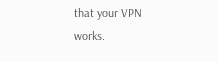that your VPN works.